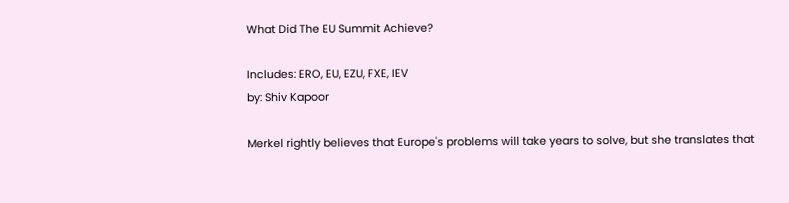What Did The EU Summit Achieve?

Includes: ERO, EU, EZU, FXE, IEV
by: Shiv Kapoor

Merkel rightly believes that Europe's problems will take years to solve, but she translates that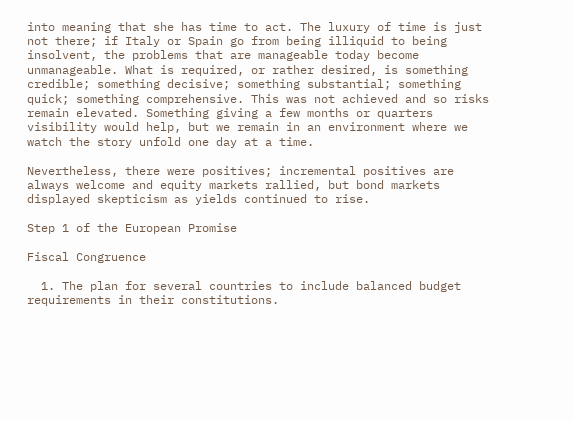into meaning that she has time to act. The luxury of time is just not there; if Italy or Spain go from being illiquid to being insolvent, the problems that are manageable today become unmanageable. What is required, or rather desired, is something credible; something decisive; something substantial; something quick; something comprehensive. This was not achieved and so risks remain elevated. Something giving a few months or quarters visibility would help, but we remain in an environment where we watch the story unfold one day at a time.

Nevertheless, there were positives; incremental positives are always welcome and equity markets rallied, but bond markets displayed skepticism as yields continued to rise.

Step 1 of the European Promise

Fiscal Congruence

  1. The plan for several countries to include balanced budget requirements in their constitutions.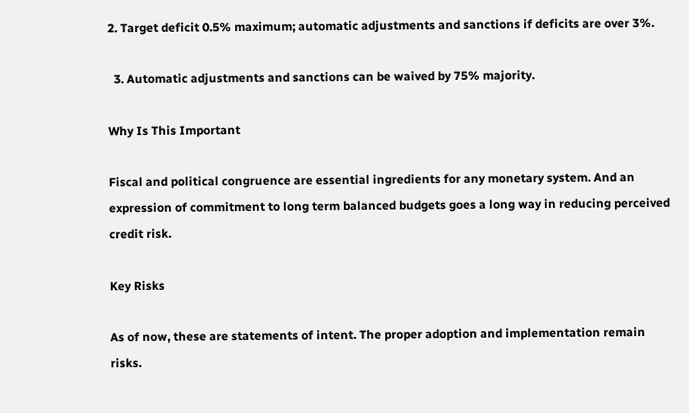2. Target deficit 0.5% maximum; automatic adjustments and sanctions if deficits are over 3%.

  3. Automatic adjustments and sanctions can be waived by 75% majority.

Why Is This Important

Fiscal and political congruence are essential ingredients for any monetary system. And an expression of commitment to long term balanced budgets goes a long way in reducing perceived credit risk.

Key Risks

As of now, these are statements of intent. The proper adoption and implementation remain risks.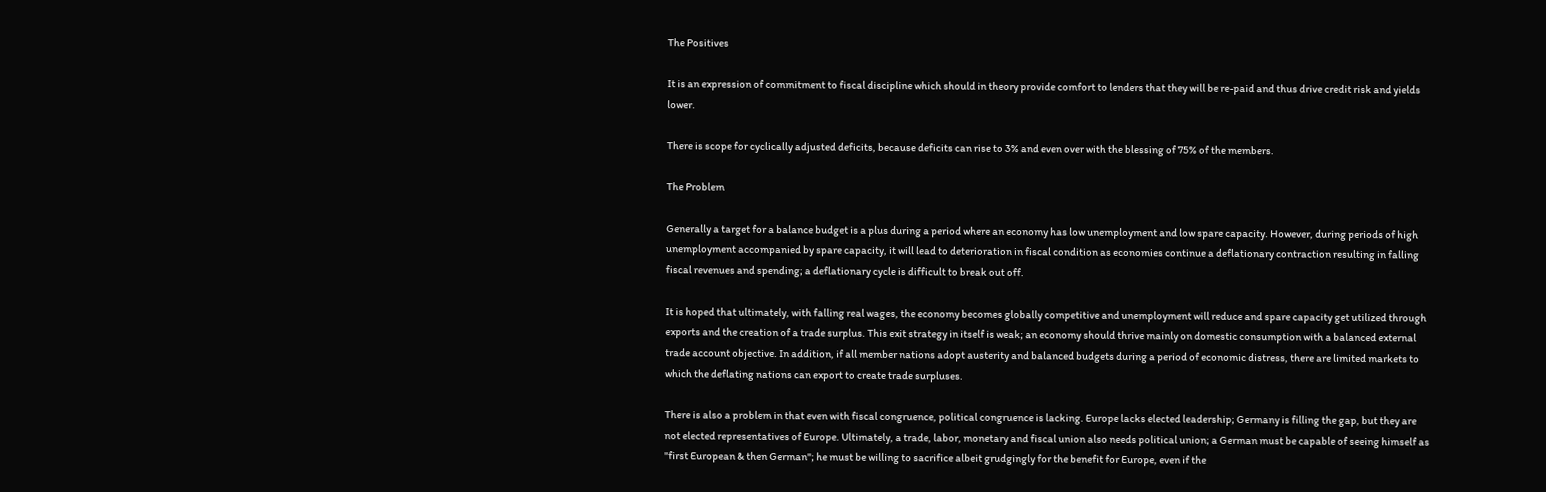The Positives

It is an expression of commitment to fiscal discipline which should in theory provide comfort to lenders that they will be re-paid and thus drive credit risk and yields lower.

There is scope for cyclically adjusted deficits, because deficits can rise to 3% and even over with the blessing of 75% of the members.

The Problem

Generally a target for a balance budget is a plus during a period where an economy has low unemployment and low spare capacity. However, during periods of high unemployment accompanied by spare capacity, it will lead to deterioration in fiscal condition as economies continue a deflationary contraction resulting in falling fiscal revenues and spending; a deflationary cycle is difficult to break out off.

It is hoped that ultimately, with falling real wages, the economy becomes globally competitive and unemployment will reduce and spare capacity get utilized through exports and the creation of a trade surplus. This exit strategy in itself is weak; an economy should thrive mainly on domestic consumption with a balanced external trade account objective. In addition, if all member nations adopt austerity and balanced budgets during a period of economic distress, there are limited markets to which the deflating nations can export to create trade surpluses.

There is also a problem in that even with fiscal congruence, political congruence is lacking. Europe lacks elected leadership; Germany is filling the gap, but they are not elected representatives of Europe. Ultimately, a trade, labor, monetary and fiscal union also needs political union; a German must be capable of seeing himself as "first European & then German"; he must be willing to sacrifice albeit grudgingly for the benefit for Europe, even if the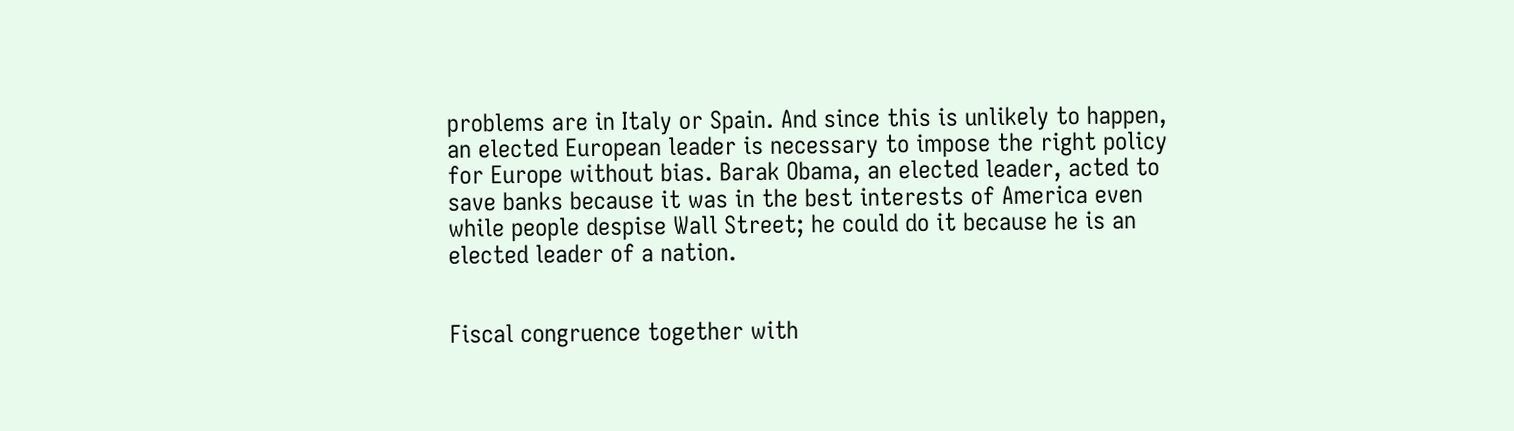problems are in Italy or Spain. And since this is unlikely to happen, an elected European leader is necessary to impose the right policy for Europe without bias. Barak Obama, an elected leader, acted to save banks because it was in the best interests of America even while people despise Wall Street; he could do it because he is an elected leader of a nation.


Fiscal congruence together with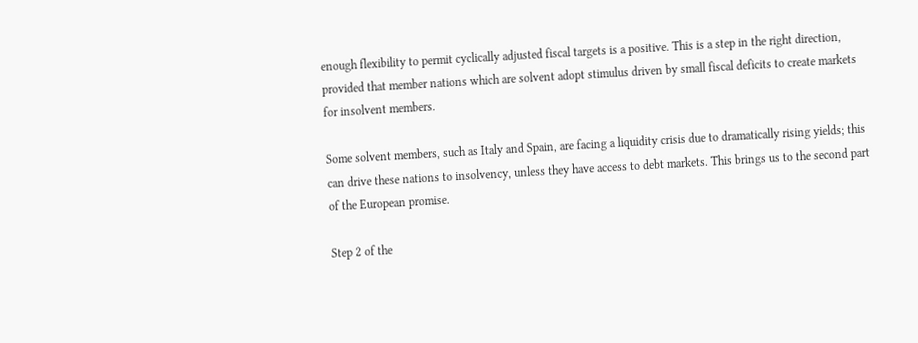enough flexibility to permit cyclically adjusted fiscal targets is a positive. This is a step in the right direction, provided that member nations which are solvent adopt stimulus driven by small fiscal deficits to create markets for insolvent members.

Some solvent members, such as Italy and Spain, are facing a liquidity crisis due to dramatically rising yields; this can drive these nations to insolvency, unless they have access to debt markets. This brings us to the second part of the European promise.

Step 2 of the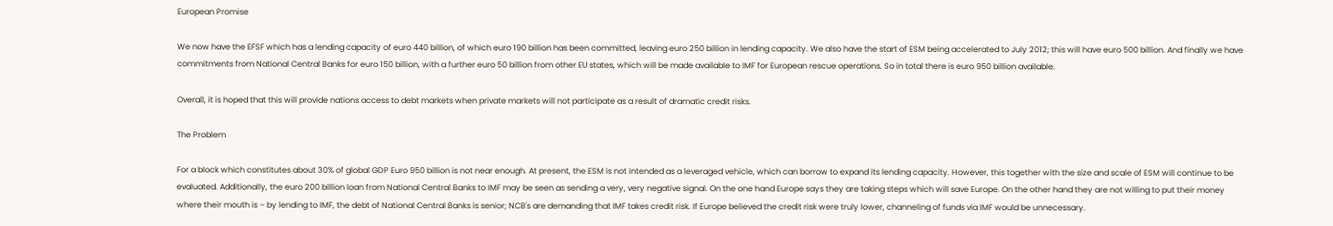European Promise

We now have the EFSF which has a lending capacity of euro 440 billion, of which euro 190 billion has been committed, leaving euro 250 billion in lending capacity. We also have the start of ESM being accelerated to July 2012; this will have euro 500 billion. And finally we have commitments from National Central Banks for euro 150 billion, with a further euro 50 billion from other EU states, which will be made available to IMF for European rescue operations. So in total there is euro 950 billion available.

Overall, it is hoped that this will provide nations access to debt markets when private markets will not participate as a result of dramatic credit risks.

The Problem

For a block which constitutes about 30% of global GDP Euro 950 billion is not near enough. At present, the ESM is not intended as a leveraged vehicle, which can borrow to expand its lending capacity. However, this together with the size and scale of ESM will continue to be evaluated. Additionally, the euro 200 billion loan from National Central Banks to IMF may be seen as sending a very, very negative signal. On the one hand Europe says they are taking steps which will save Europe. On the other hand they are not willing to put their money where their mouth is – by lending to IMF, the debt of National Central Banks is senior; NCB's are demanding that IMF takes credit risk. If Europe believed the credit risk were truly lower, channeling of funds via IMF would be unnecessary.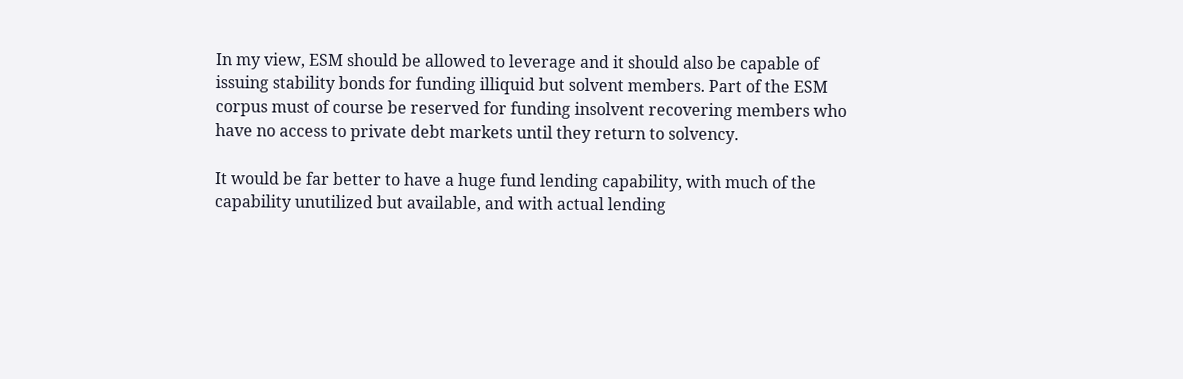In my view, ESM should be allowed to leverage and it should also be capable of issuing stability bonds for funding illiquid but solvent members. Part of the ESM corpus must of course be reserved for funding insolvent recovering members who have no access to private debt markets until they return to solvency.

It would be far better to have a huge fund lending capability, with much of the capability unutilized but available, and with actual lending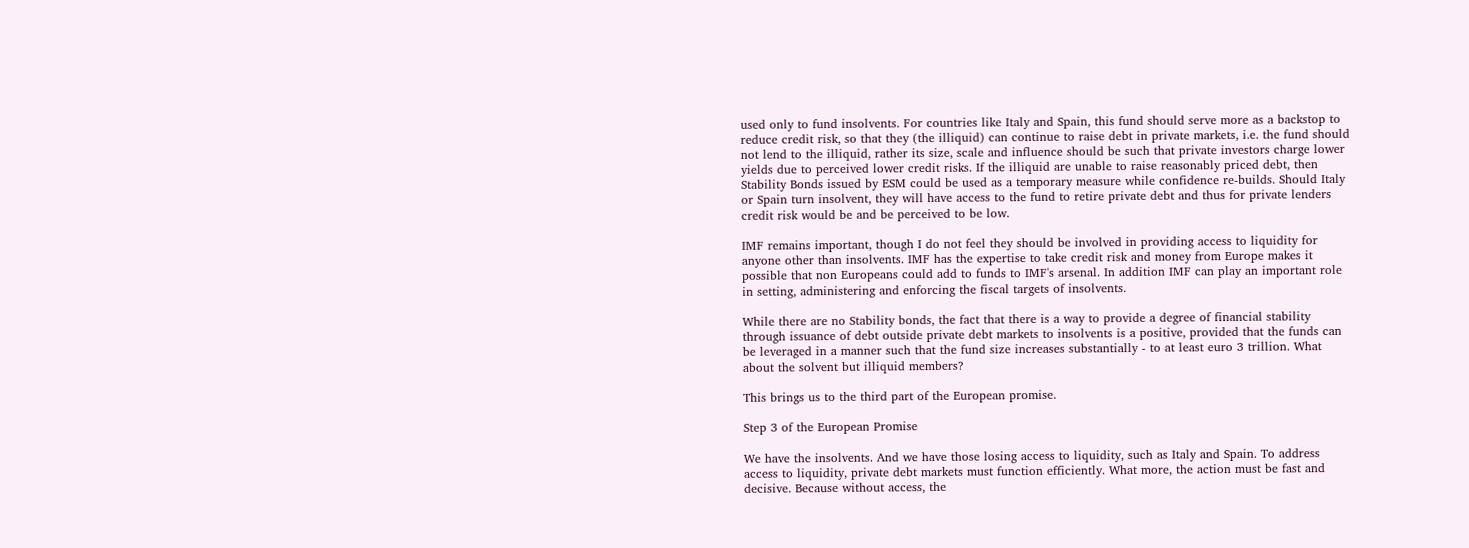used only to fund insolvents. For countries like Italy and Spain, this fund should serve more as a backstop to reduce credit risk, so that they (the illiquid) can continue to raise debt in private markets, i.e. the fund should not lend to the illiquid, rather its size, scale and influence should be such that private investors charge lower yields due to perceived lower credit risks. If the illiquid are unable to raise reasonably priced debt, then Stability Bonds issued by ESM could be used as a temporary measure while confidence re-builds. Should Italy or Spain turn insolvent, they will have access to the fund to retire private debt and thus for private lenders credit risk would be and be perceived to be low.

IMF remains important, though I do not feel they should be involved in providing access to liquidity for anyone other than insolvents. IMF has the expertise to take credit risk and money from Europe makes it possible that non Europeans could add to funds to IMF's arsenal. In addition IMF can play an important role in setting, administering and enforcing the fiscal targets of insolvents.

While there are no Stability bonds, the fact that there is a way to provide a degree of financial stability through issuance of debt outside private debt markets to insolvents is a positive, provided that the funds can be leveraged in a manner such that the fund size increases substantially - to at least euro 3 trillion. What about the solvent but illiquid members?

This brings us to the third part of the European promise.

Step 3 of the European Promise

We have the insolvents. And we have those losing access to liquidity, such as Italy and Spain. To address access to liquidity, private debt markets must function efficiently. What more, the action must be fast and decisive. Because without access, the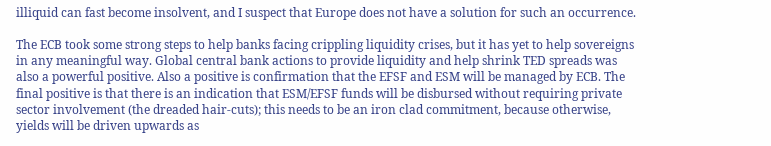illiquid can fast become insolvent, and I suspect that Europe does not have a solution for such an occurrence.

The ECB took some strong steps to help banks facing crippling liquidity crises, but it has yet to help sovereigns in any meaningful way. Global central bank actions to provide liquidity and help shrink TED spreads was also a powerful positive. Also a positive is confirmation that the EFSF and ESM will be managed by ECB. The final positive is that there is an indication that ESM/EFSF funds will be disbursed without requiring private sector involvement (the dreaded hair-cuts); this needs to be an iron clad commitment, because otherwise, yields will be driven upwards as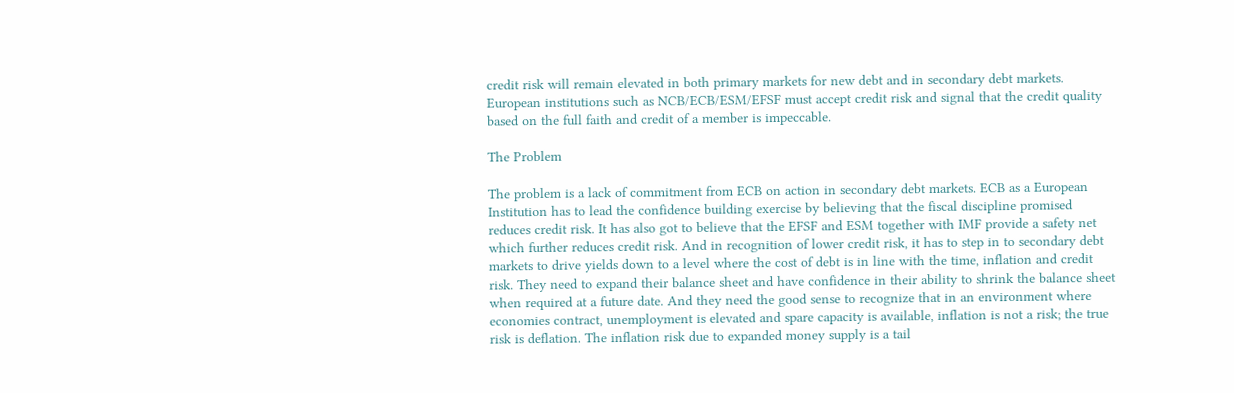credit risk will remain elevated in both primary markets for new debt and in secondary debt markets. European institutions such as NCB/ECB/ESM/EFSF must accept credit risk and signal that the credit quality based on the full faith and credit of a member is impeccable.

The Problem

The problem is a lack of commitment from ECB on action in secondary debt markets. ECB as a European Institution has to lead the confidence building exercise by believing that the fiscal discipline promised reduces credit risk. It has also got to believe that the EFSF and ESM together with IMF provide a safety net which further reduces credit risk. And in recognition of lower credit risk, it has to step in to secondary debt markets to drive yields down to a level where the cost of debt is in line with the time, inflation and credit risk. They need to expand their balance sheet and have confidence in their ability to shrink the balance sheet when required at a future date. And they need the good sense to recognize that in an environment where economies contract, unemployment is elevated and spare capacity is available, inflation is not a risk; the true risk is deflation. The inflation risk due to expanded money supply is a tail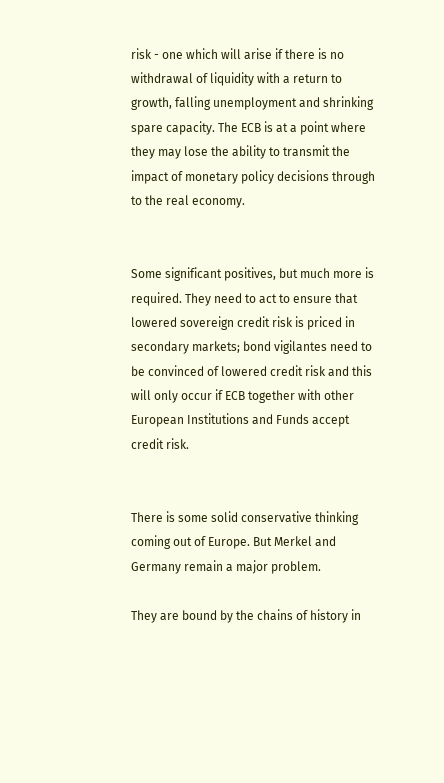risk - one which will arise if there is no withdrawal of liquidity with a return to growth, falling unemployment and shrinking spare capacity. The ECB is at a point where they may lose the ability to transmit the impact of monetary policy decisions through to the real economy.


Some significant positives, but much more is required. They need to act to ensure that lowered sovereign credit risk is priced in secondary markets; bond vigilantes need to be convinced of lowered credit risk and this will only occur if ECB together with other European Institutions and Funds accept credit risk.


There is some solid conservative thinking coming out of Europe. But Merkel and Germany remain a major problem.

They are bound by the chains of history in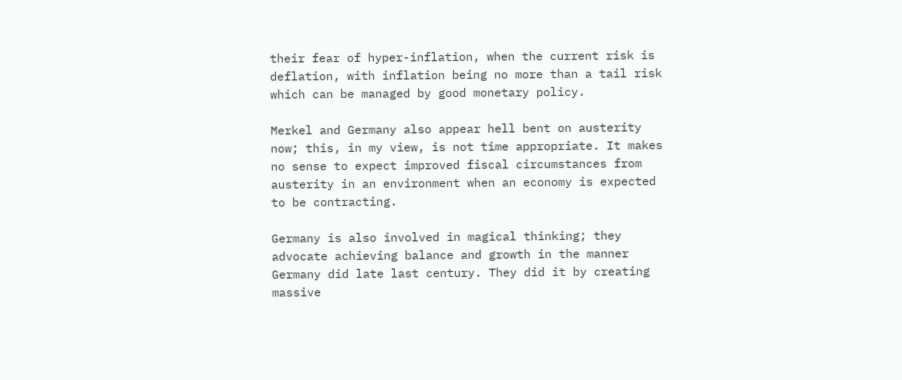their fear of hyper-inflation, when the current risk is deflation, with inflation being no more than a tail risk which can be managed by good monetary policy.

Merkel and Germany also appear hell bent on austerity now; this, in my view, is not time appropriate. It makes no sense to expect improved fiscal circumstances from austerity in an environment when an economy is expected to be contracting.

Germany is also involved in magical thinking; they advocate achieving balance and growth in the manner Germany did late last century. They did it by creating massive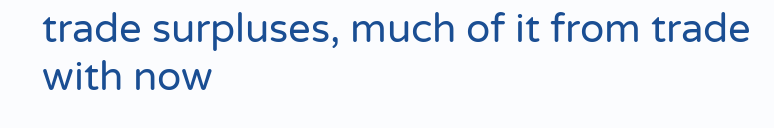trade surpluses, much of it from trade with now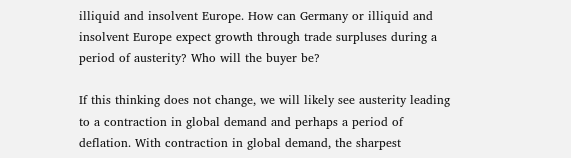illiquid and insolvent Europe. How can Germany or illiquid and insolvent Europe expect growth through trade surpluses during a period of austerity? Who will the buyer be?

If this thinking does not change, we will likely see austerity leading to a contraction in global demand and perhaps a period of deflation. With contraction in global demand, the sharpest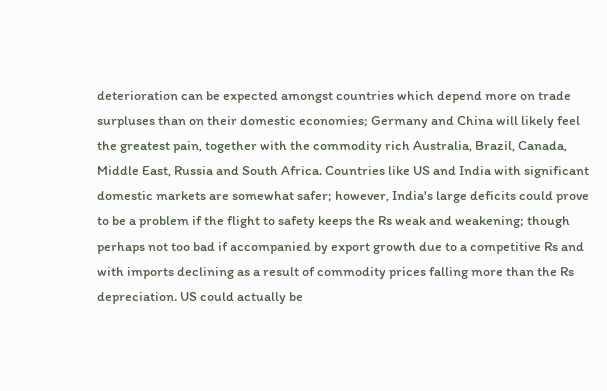deterioration can be expected amongst countries which depend more on trade surpluses than on their domestic economies; Germany and China will likely feel the greatest pain, together with the commodity rich Australia, Brazil, Canada, Middle East, Russia and South Africa. Countries like US and India with significant domestic markets are somewhat safer; however, India's large deficits could prove to be a problem if the flight to safety keeps the Rs weak and weakening; though perhaps not too bad if accompanied by export growth due to a competitive Rs and with imports declining as a result of commodity prices falling more than the Rs depreciation. US could actually be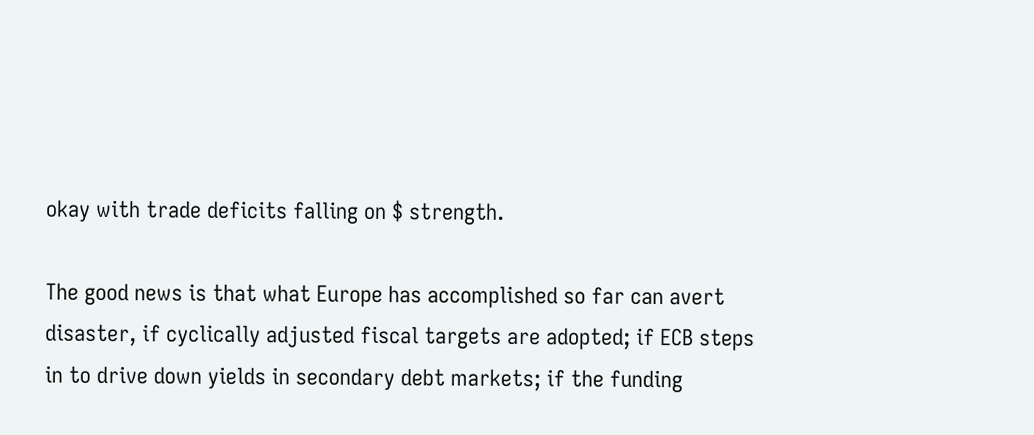okay with trade deficits falling on $ strength.

The good news is that what Europe has accomplished so far can avert disaster, if cyclically adjusted fiscal targets are adopted; if ECB steps in to drive down yields in secondary debt markets; if the funding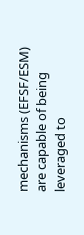mechanisms (EFSF/ESM) are capable of being leveraged to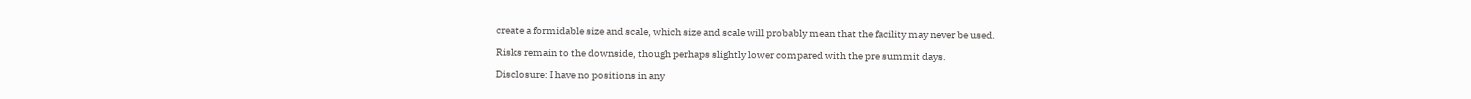create a formidable size and scale, which size and scale will probably mean that the facility may never be used.

Risks remain to the downside, though perhaps slightly lower compared with the pre summit days.

Disclosure: I have no positions in any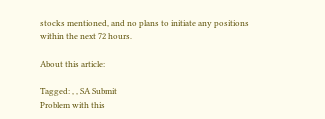stocks mentioned, and no plans to initiate any positions within the next 72 hours.

About this article:

Tagged: , , SA Submit
Problem with this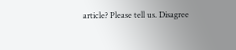article? Please tell us. Disagree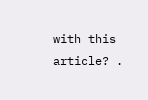with this article? .